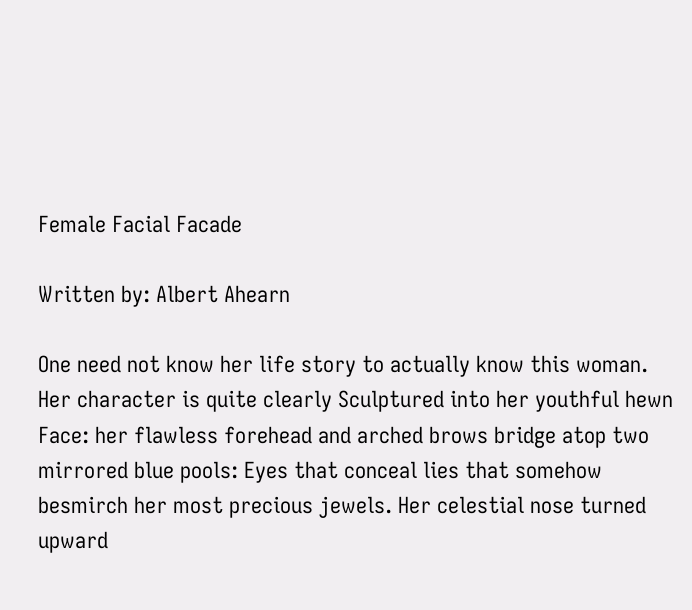Female Facial Facade

Written by: Albert Ahearn

One need not know her life story to actually know this woman. Her character is quite clearly Sculptured into her youthful hewn Face: her flawless forehead and arched brows bridge atop two mirrored blue pools: Eyes that conceal lies that somehow besmirch her most precious jewels. Her celestial nose turned upward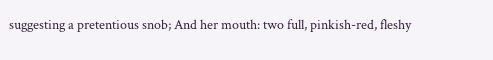suggesting a pretentious snob; And her mouth: two full, pinkish-red, fleshy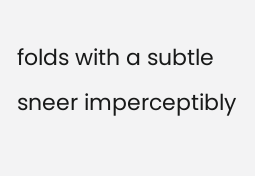folds with a subtle sneer imperceptibly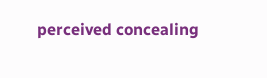perceived concealing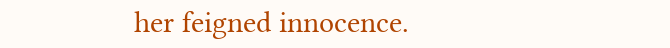her feigned innocence.